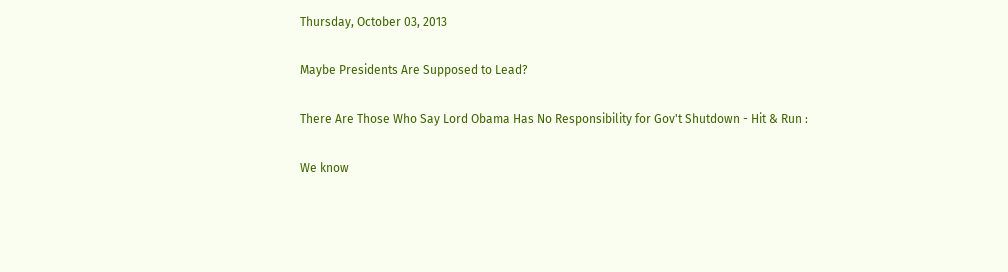Thursday, October 03, 2013

Maybe Presidents Are Supposed to Lead?

There Are Those Who Say Lord Obama Has No Responsibility for Gov't Shutdown - Hit & Run :

We know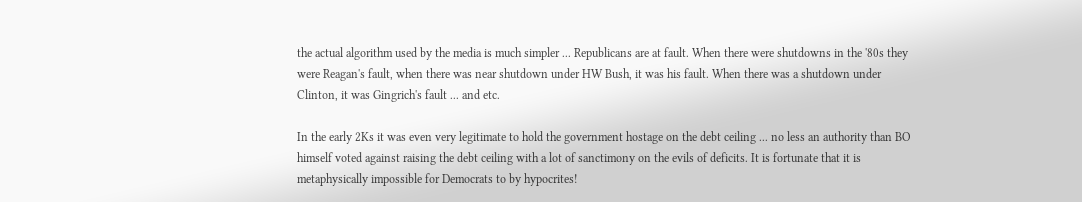the actual algorithm used by the media is much simpler ... Republicans are at fault. When there were shutdowns in the '80s they were Reagan's fault, when there was near shutdown under HW Bush, it was his fault. When there was a shutdown under Clinton, it was Gingrich's fault ... and etc.

In the early 2Ks it was even very legitimate to hold the government hostage on the debt ceiling ... no less an authority than BO himself voted against raising the debt ceiling with a lot of sanctimony on the evils of deficits. It is fortunate that it is metaphysically impossible for Democrats to by hypocrites!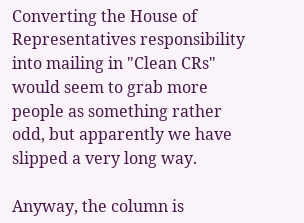Converting the House of Representatives responsibility into mailing in "Clean CRs" would seem to grab more people as something rather odd, but apparently we have slipped a very long way.

Anyway, the column is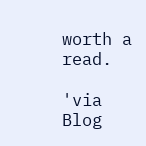worth a read.

'via Blog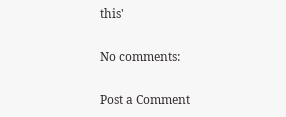this'

No comments:

Post a Comment